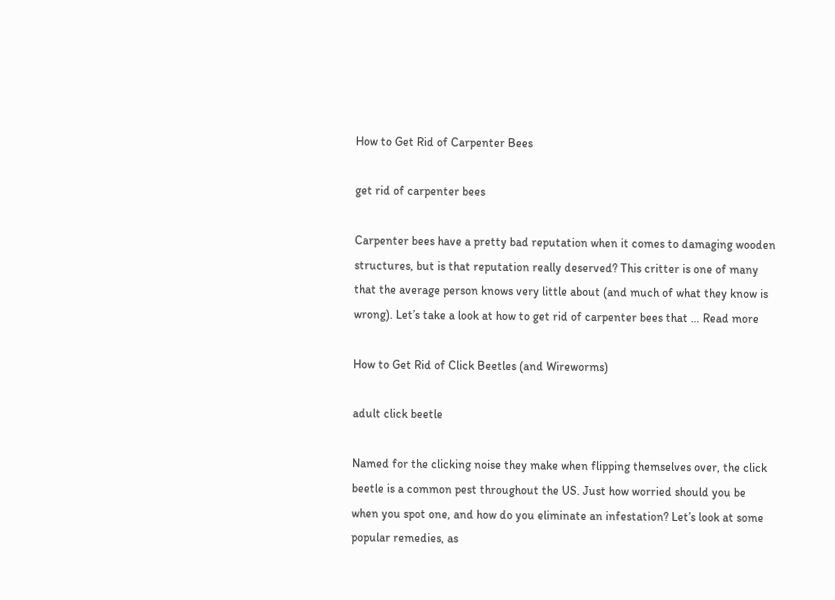How to Get Rid of Carpenter Bees

get rid of carpenter bees

Carpenter bees have a pretty bad reputation when it comes to damaging wooden structures, but is that reputation really deserved? This critter is one of many that the average person knows very little about (and much of what they know is wrong). Let’s take a look at how to get rid of carpenter bees that … Read more

How to Get Rid of Click Beetles (and Wireworms)

adult click beetle

Named for the clicking noise they make when flipping themselves over, the click beetle is a common pest throughout the US. Just how worried should you be when you spot one, and how do you eliminate an infestation? Let’s look at some popular remedies, as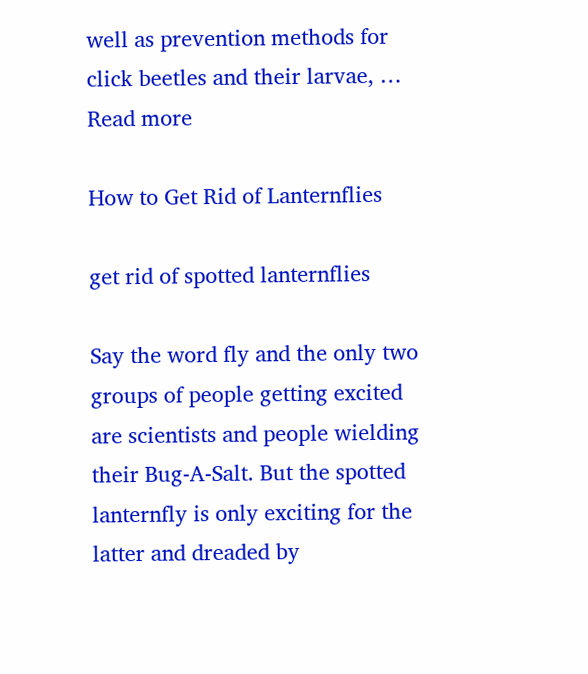well as prevention methods for click beetles and their larvae, … Read more

How to Get Rid of Lanternflies

get rid of spotted lanternflies

Say the word fly and the only two groups of people getting excited are scientists and people wielding their Bug-A-Salt. But the spotted lanternfly is only exciting for the latter and dreaded by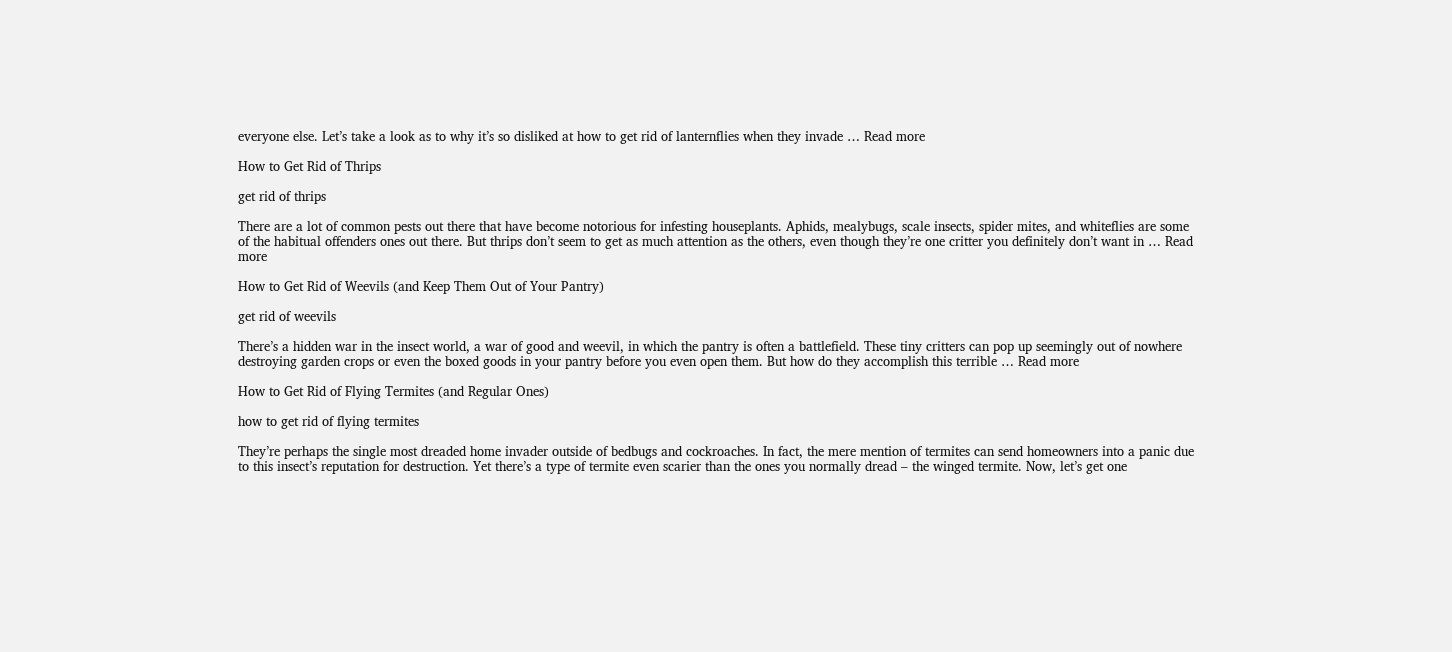everyone else. Let’s take a look as to why it’s so disliked at how to get rid of lanternflies when they invade … Read more

How to Get Rid of Thrips

get rid of thrips

There are a lot of common pests out there that have become notorious for infesting houseplants. Aphids, mealybugs, scale insects, spider mites, and whiteflies are some of the habitual offenders ones out there. But thrips don’t seem to get as much attention as the others, even though they’re one critter you definitely don’t want in … Read more

How to Get Rid of Weevils (and Keep Them Out of Your Pantry)

get rid of weevils

There’s a hidden war in the insect world, a war of good and weevil, in which the pantry is often a battlefield. These tiny critters can pop up seemingly out of nowhere destroying garden crops or even the boxed goods in your pantry before you even open them. But how do they accomplish this terrible … Read more

How to Get Rid of Flying Termites (and Regular Ones)

how to get rid of flying termites

They’re perhaps the single most dreaded home invader outside of bedbugs and cockroaches. In fact, the mere mention of termites can send homeowners into a panic due to this insect’s reputation for destruction. Yet there’s a type of termite even scarier than the ones you normally dread – the winged termite. Now, let’s get one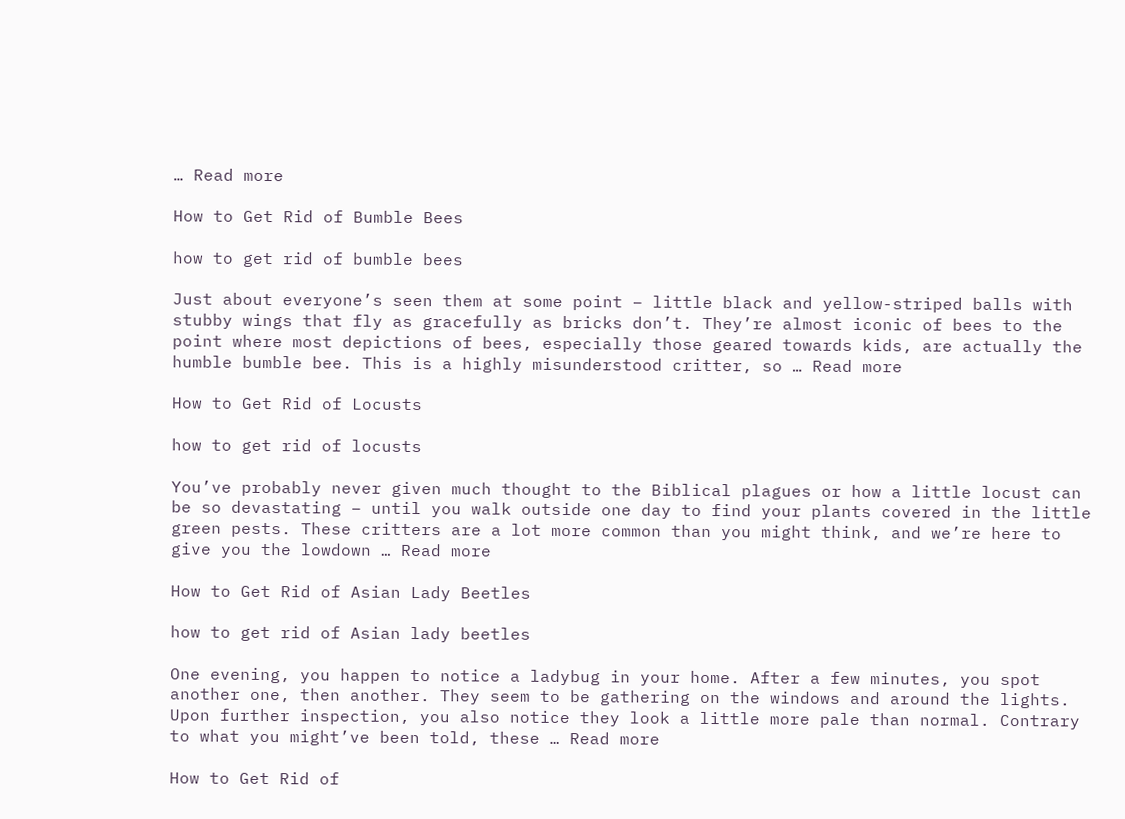… Read more

How to Get Rid of Bumble Bees

how to get rid of bumble bees

Just about everyone’s seen them at some point – little black and yellow-striped balls with stubby wings that fly as gracefully as bricks don’t. They’re almost iconic of bees to the point where most depictions of bees, especially those geared towards kids, are actually the humble bumble bee. This is a highly misunderstood critter, so … Read more

How to Get Rid of Locusts

how to get rid of locusts

You’ve probably never given much thought to the Biblical plagues or how a little locust can be so devastating – until you walk outside one day to find your plants covered in the little green pests. These critters are a lot more common than you might think, and we’re here to give you the lowdown … Read more

How to Get Rid of Asian Lady Beetles

how to get rid of Asian lady beetles

One evening, you happen to notice a ladybug in your home. After a few minutes, you spot another one, then another. They seem to be gathering on the windows and around the lights. Upon further inspection, you also notice they look a little more pale than normal. Contrary to what you might’ve been told, these … Read more

How to Get Rid of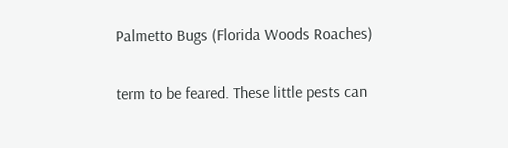Palmetto Bugs (Florida Woods Roaches)

term to be feared. These little pests can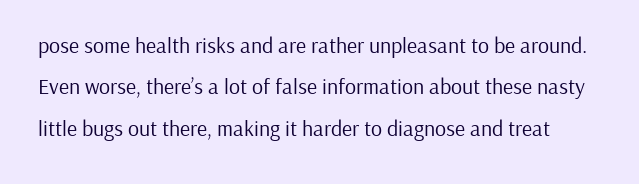pose some health risks and are rather unpleasant to be around. Even worse, there’s a lot of false information about these nasty little bugs out there, making it harder to diagnose and treat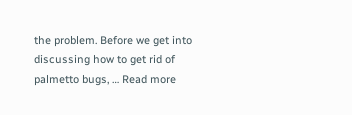the problem. Before we get into discussing how to get rid of palmetto bugs, … Read more